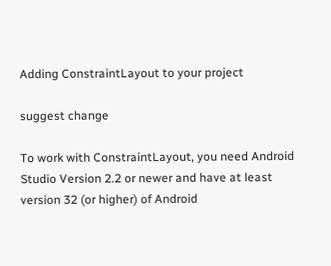Adding ConstraintLayout to your project

suggest change

To work with ConstraintLayout, you need Android Studio Version 2.2 or newer and have at least version 32 (or higher) of Android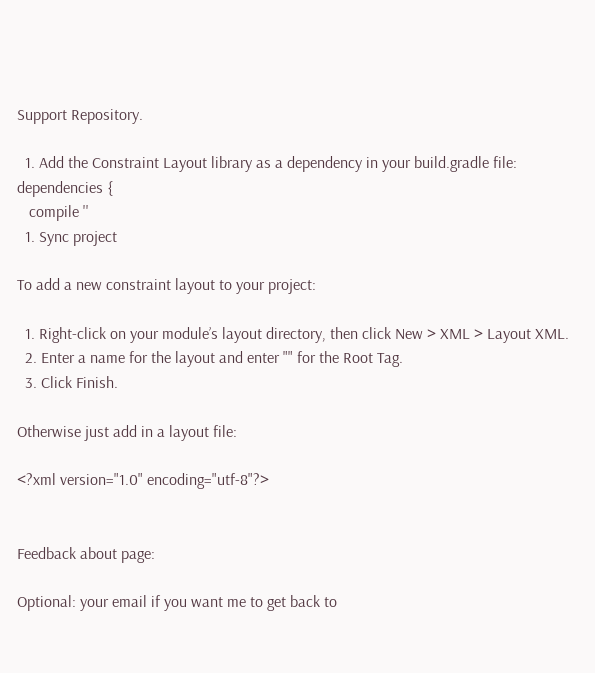Support Repository.

  1. Add the Constraint Layout library as a dependency in your build.gradle file:
dependencies {
   compile ''
  1. Sync project

To add a new constraint layout to your project:

  1. Right-click on your module’s layout directory, then click New > XML > Layout XML.
  2. Enter a name for the layout and enter "" for the Root Tag.
  3. Click Finish.

Otherwise just add in a layout file:

<?xml version="1.0" encoding="utf-8"?>


Feedback about page:

Optional: your email if you want me to get back to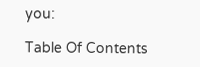you:

Table Of Contents